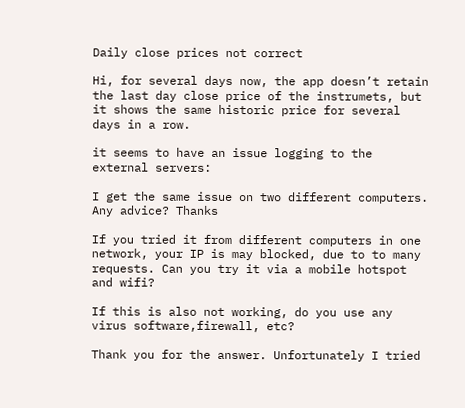Daily close prices not correct

Hi, for several days now, the app doesn’t retain the last day close price of the instrumets, but it shows the same historic price for several days in a row.

it seems to have an issue logging to the external servers:

I get the same issue on two different computers. Any advice? Thanks

If you tried it from different computers in one network, your IP is may blocked, due to to many requests. Can you try it via a mobile hotspot and wifi?

If this is also not working, do you use any virus software,firewall, etc?

Thank you for the answer. Unfortunately I tried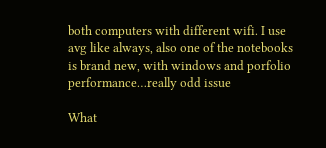both computers with different wifi. I use avg like always, also one of the notebooks is brand new, with windows and porfolio performance…really odd issue

What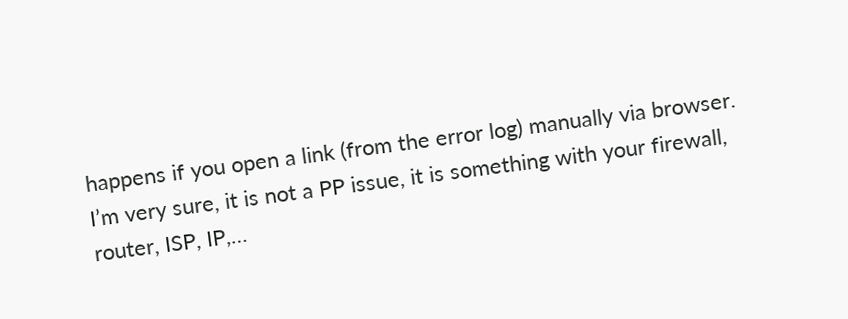happens if you open a link (from the error log) manually via browser. I’m very sure, it is not a PP issue, it is something with your firewall, router, ISP, IP,…